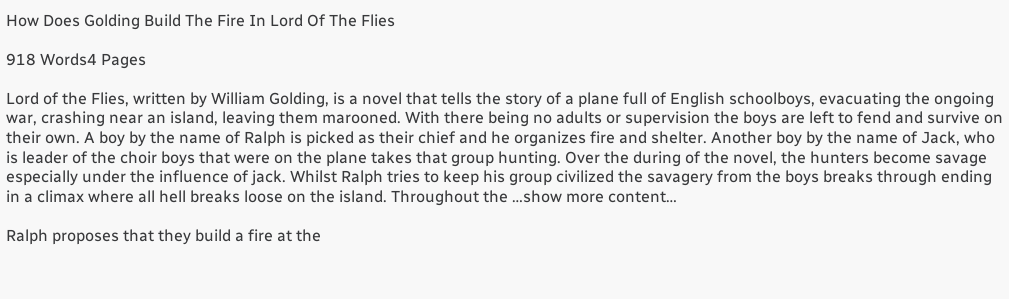How Does Golding Build The Fire In Lord Of The Flies

918 Words4 Pages

Lord of the Flies, written by William Golding, is a novel that tells the story of a plane full of English schoolboys, evacuating the ongoing war, crashing near an island, leaving them marooned. With there being no adults or supervision the boys are left to fend and survive on their own. A boy by the name of Ralph is picked as their chief and he organizes fire and shelter. Another boy by the name of Jack, who is leader of the choir boys that were on the plane takes that group hunting. Over the during of the novel, the hunters become savage especially under the influence of jack. Whilst Ralph tries to keep his group civilized the savagery from the boys breaks through ending in a climax where all hell breaks loose on the island. Throughout the …show more content…

Ralph proposes that they build a fire at the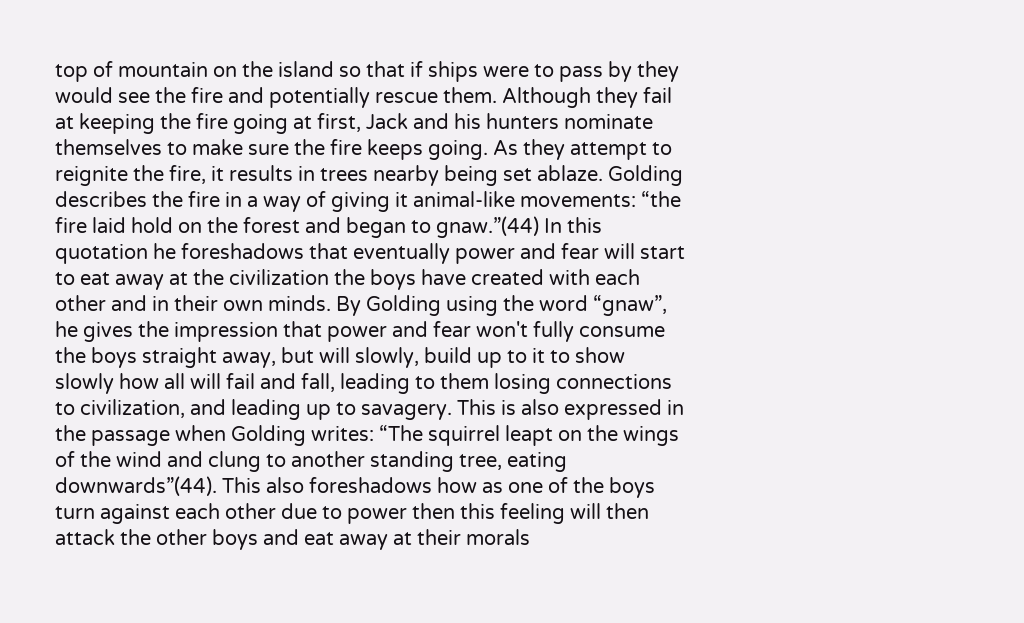top of mountain on the island so that if ships were to pass by they would see the fire and potentially rescue them. Although they fail at keeping the fire going at first, Jack and his hunters nominate themselves to make sure the fire keeps going. As they attempt to reignite the fire, it results in trees nearby being set ablaze. Golding describes the fire in a way of giving it animal-like movements: “the fire laid hold on the forest and began to gnaw.”(44) In this quotation he foreshadows that eventually power and fear will start to eat away at the civilization the boys have created with each other and in their own minds. By Golding using the word “gnaw”, he gives the impression that power and fear won't fully consume the boys straight away, but will slowly, build up to it to show slowly how all will fail and fall, leading to them losing connections to civilization, and leading up to savagery. This is also expressed in the passage when Golding writes: “The squirrel leapt on the wings of the wind and clung to another standing tree, eating downwards”(44). This also foreshadows how as one of the boys turn against each other due to power then this feeling will then attack the other boys and eat away at their morals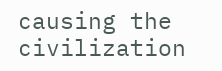causing the civilization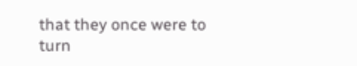that they once were to turn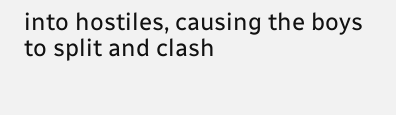into hostiles, causing the boys to split and clash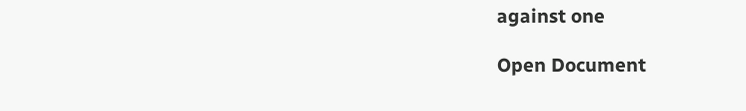against one

Open Document